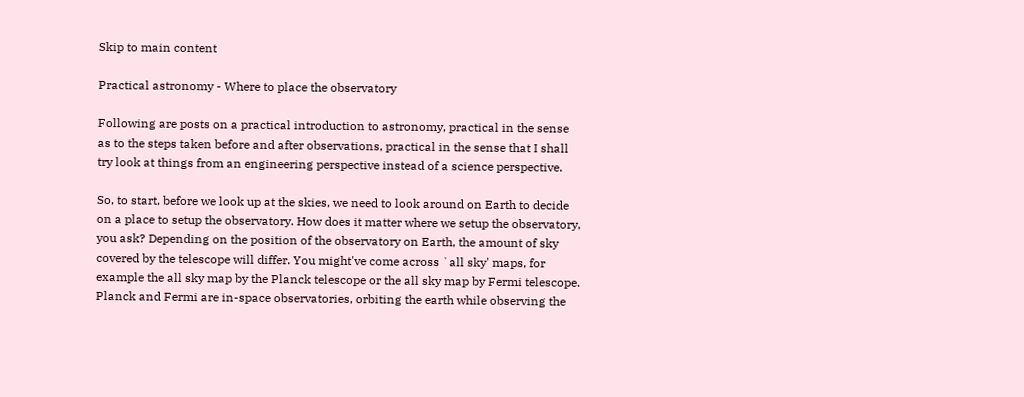Skip to main content

Practical astronomy - Where to place the observatory

Following are posts on a practical introduction to astronomy, practical in the sense as to the steps taken before and after observations, practical in the sense that I shall try look at things from an engineering perspective instead of a science perspective.

So, to start, before we look up at the skies, we need to look around on Earth to decide on a place to setup the observatory. How does it matter where we setup the observatory, you ask? Depending on the position of the observatory on Earth, the amount of sky covered by the telescope will differ. You might've come across `all sky' maps, for example the all sky map by the Planck telescope or the all sky map by Fermi telescope. Planck and Fermi are in-space observatories, orbiting the earth while observing the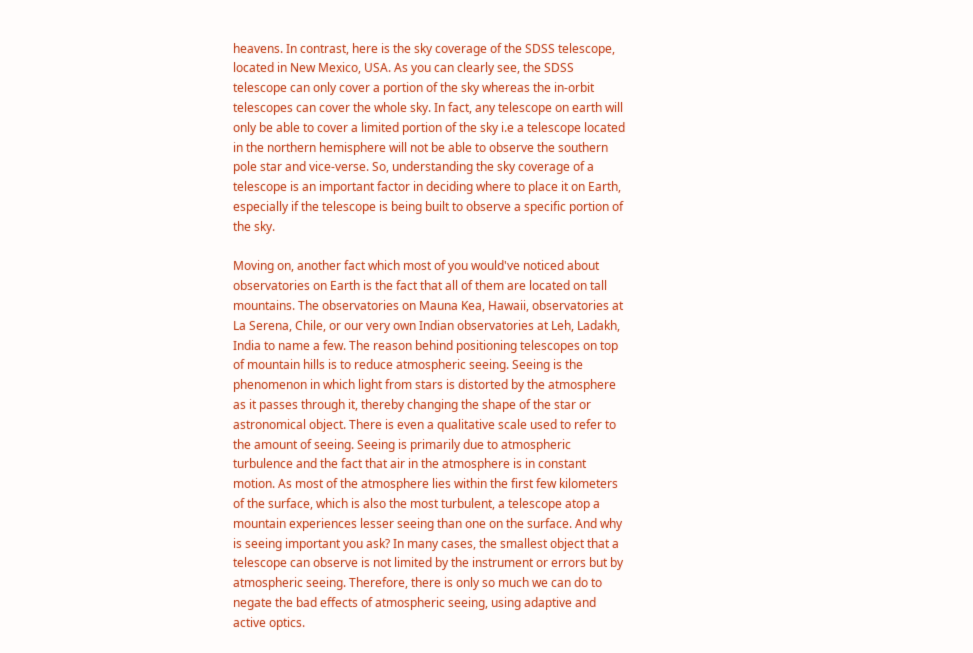heavens. In contrast, here is the sky coverage of the SDSS telescope, located in New Mexico, USA. As you can clearly see, the SDSS telescope can only cover a portion of the sky whereas the in-orbit telescopes can cover the whole sky. In fact, any telescope on earth will only be able to cover a limited portion of the sky i.e a telescope located in the northern hemisphere will not be able to observe the southern pole star and vice-verse. So, understanding the sky coverage of a telescope is an important factor in deciding where to place it on Earth, especially if the telescope is being built to observe a specific portion of the sky.

Moving on, another fact which most of you would've noticed about observatories on Earth is the fact that all of them are located on tall mountains. The observatories on Mauna Kea, Hawaii, observatories at La Serena, Chile, or our very own Indian observatories at Leh, Ladakh, India to name a few. The reason behind positioning telescopes on top of mountain hills is to reduce atmospheric seeing. Seeing is the phenomenon in which light from stars is distorted by the atmosphere as it passes through it, thereby changing the shape of the star or astronomical object. There is even a qualitative scale used to refer to the amount of seeing. Seeing is primarily due to atmospheric turbulence and the fact that air in the atmosphere is in constant motion. As most of the atmosphere lies within the first few kilometers of the surface, which is also the most turbulent, a telescope atop a mountain experiences lesser seeing than one on the surface. And why is seeing important you ask? In many cases, the smallest object that a telescope can observe is not limited by the instrument or errors but by atmospheric seeing. Therefore, there is only so much we can do to negate the bad effects of atmospheric seeing, using adaptive and active optics.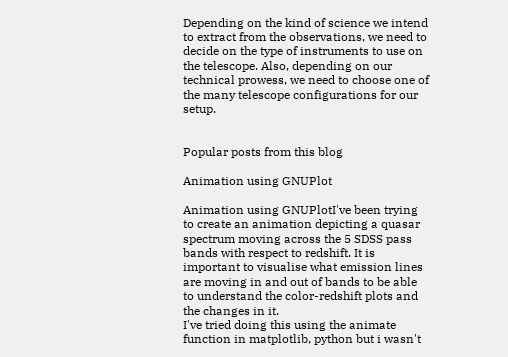Depending on the kind of science we intend to extract from the observations, we need to decide on the type of instruments to use on the telescope. Also, depending on our technical prowess, we need to choose one of the many telescope configurations for our setup.


Popular posts from this blog

Animation using GNUPlot

Animation using GNUPlotI've been trying to create an animation depicting a quasar spectrum moving across the 5 SDSS pass bands with respect to redshift. It is important to visualise what emission lines are moving in and out of bands to be able to understand the color-redshift plots and the changes in it.
I've tried doing this using the animate function in matplotlib, python but i wasn't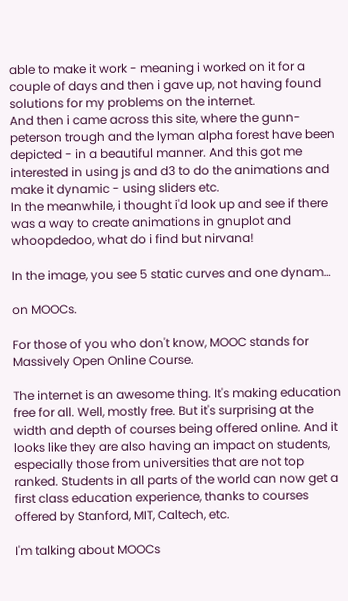able to make it work - meaning i worked on it for a couple of days and then i gave up, not having found solutions for my problems on the internet.
And then i came across this site, where the gunn-peterson trough and the lyman alpha forest have been depicted - in a beautiful manner. And this got me interested in using js and d3 to do the animations and make it dynamic - using sliders etc.
In the meanwhile, i thought i'd look up and see if there was a way to create animations in gnuplot and whoopdedoo, what do i find but nirvana!

In the image, you see 5 static curves and one dynam…

on MOOCs.

For those of you who don't know, MOOC stands for Massively Open Online Course.

The internet is an awesome thing. It's making education free for all. Well, mostly free. But it's surprising at the width and depth of courses being offered online. And it looks like they are also having an impact on students, especially those from universities that are not top ranked. Students in all parts of the world can now get a first class education experience, thanks to courses offered by Stanford, MIT, Caltech, etc.

I'm talking about MOOCs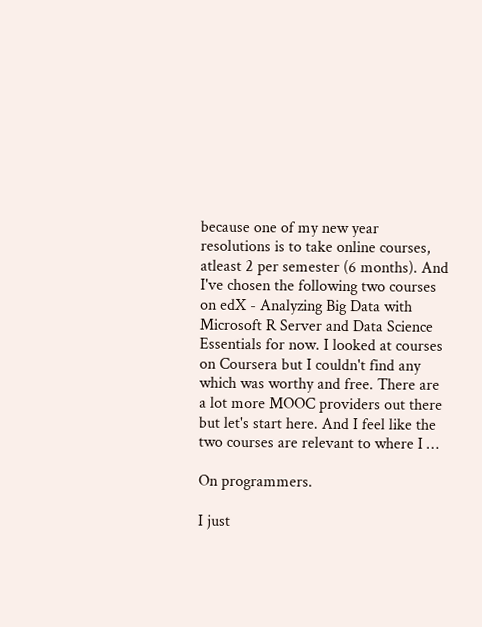because one of my new year resolutions is to take online courses, atleast 2 per semester (6 months). And I've chosen the following two courses on edX - Analyzing Big Data with Microsoft R Server and Data Science Essentials for now. I looked at courses on Coursera but I couldn't find any which was worthy and free. There are a lot more MOOC providers out there but let's start here. And I feel like the two courses are relevant to where I …

On programmers.

I just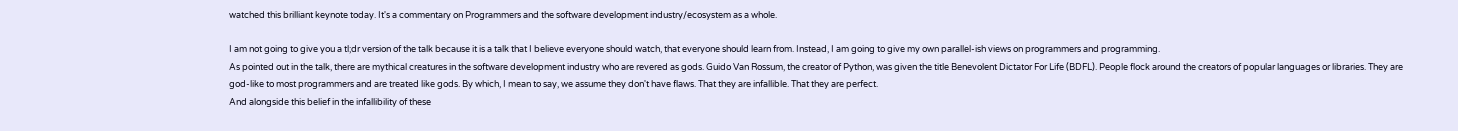watched this brilliant keynote today. It's a commentary on Programmers and the software development industry/ecosystem as a whole.

I am not going to give you a tl;dr version of the talk because it is a talk that I believe everyone should watch, that everyone should learn from. Instead, I am going to give my own parallel-ish views on programmers and programming.
As pointed out in the talk, there are mythical creatures in the software development industry who are revered as gods. Guido Van Rossum, the creator of Python, was given the title Benevolent Dictator For Life (BDFL). People flock around the creators of popular languages or libraries. They are god-like to most programmers and are treated like gods. By which, I mean to say, we assume they don't have flaws. That they are infallible. That they are perfect.
And alongside this belief in the infallibility of these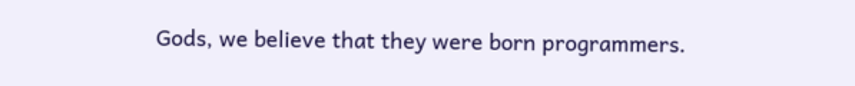Gods, we believe that they were born programmers.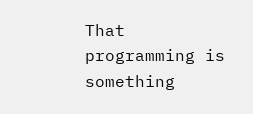That programming is something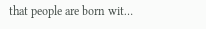that people are born wit…